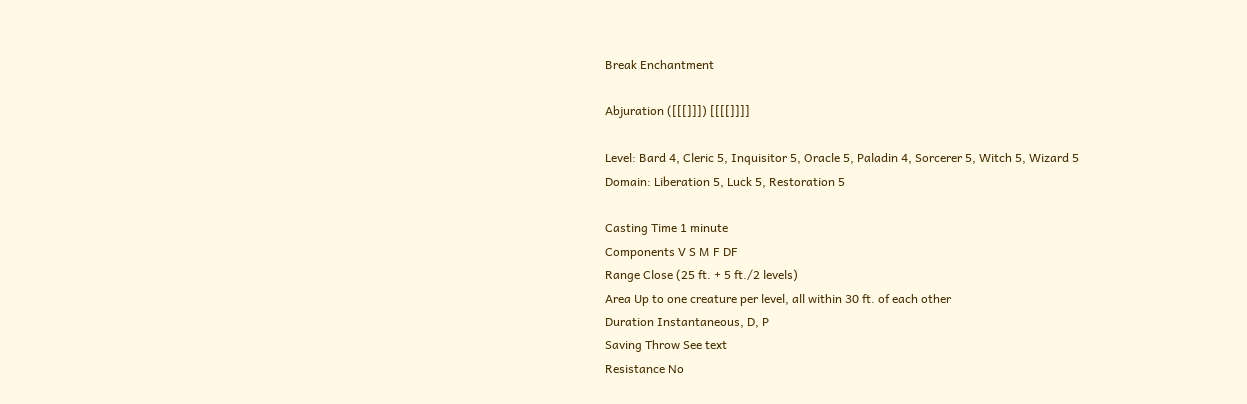Break Enchantment

Abjuration ([[[]]]) [[[[]]]]

Level: Bard 4, Cleric 5, Inquisitor 5, Oracle 5, Paladin 4, Sorcerer 5, Witch 5, Wizard 5
Domain: Liberation 5, Luck 5, Restoration 5

Casting Time 1 minute
Components V S M F DF
Range Close (25 ft. + 5 ft./2 levels)
Area Up to one creature per level, all within 30 ft. of each other
Duration Instantaneous, D, P
Saving Throw See text
Resistance No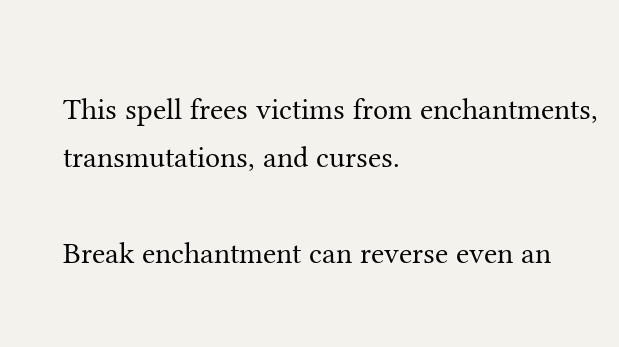This spell frees victims from enchantments, transmutations, and curses.

Break enchantment can reverse even an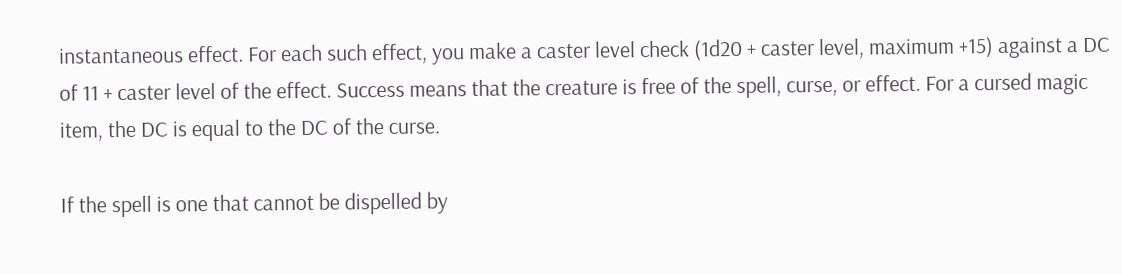instantaneous effect. For each such effect, you make a caster level check (1d20 + caster level, maximum +15) against a DC of 11 + caster level of the effect. Success means that the creature is free of the spell, curse, or effect. For a cursed magic item, the DC is equal to the DC of the curse.

If the spell is one that cannot be dispelled by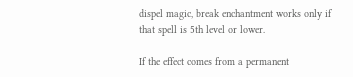dispel magic, break enchantment works only if that spell is 5th level or lower.

If the effect comes from a permanent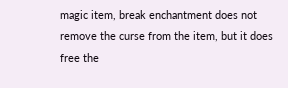magic item, break enchantment does not remove the curse from the item, but it does free the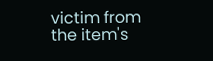victim from the item's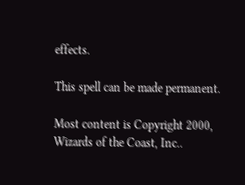effects.

This spell can be made permanent.

Most content is Copyright 2000, Wizards of the Coast, Inc..